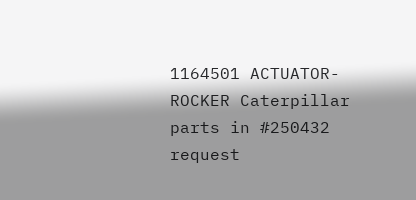1164501 ACTUATOR-ROCKER Caterpillar parts in #250432 request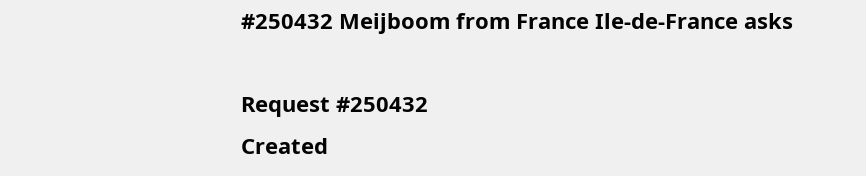#250432 Meijboom from France Ile-de-France asks

Request #250432
Created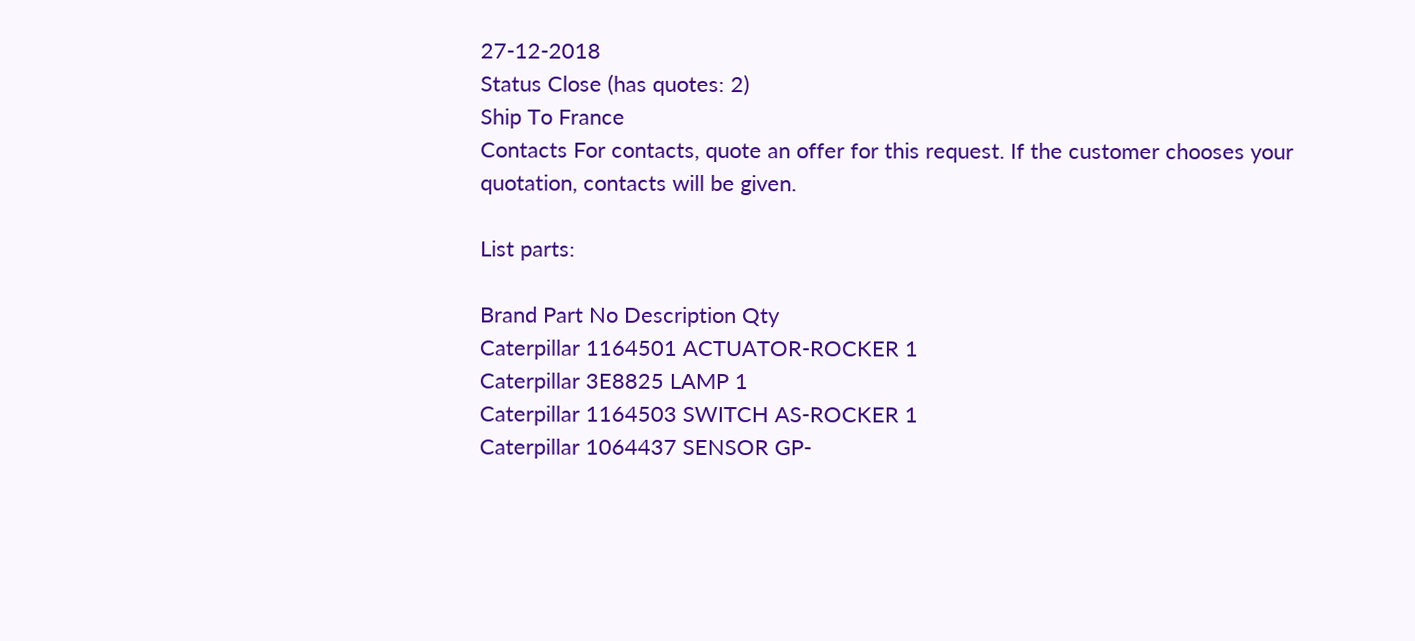27-12-2018
Status Close (has quotes: 2)
Ship To France
Contacts For contacts, quote an offer for this request. If the customer chooses your quotation, contacts will be given.

List parts:

Brand Part No Description Qty
Caterpillar 1164501 ACTUATOR-ROCKER 1
Caterpillar 3E8825 LAMP 1
Caterpillar 1164503 SWITCH AS-ROCKER 1
Caterpillar 1064437 SENSOR GP-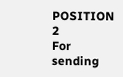POSITION 2
For sending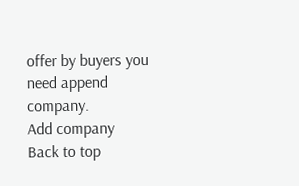offer by buyers you need append company.
Add company
Back to top